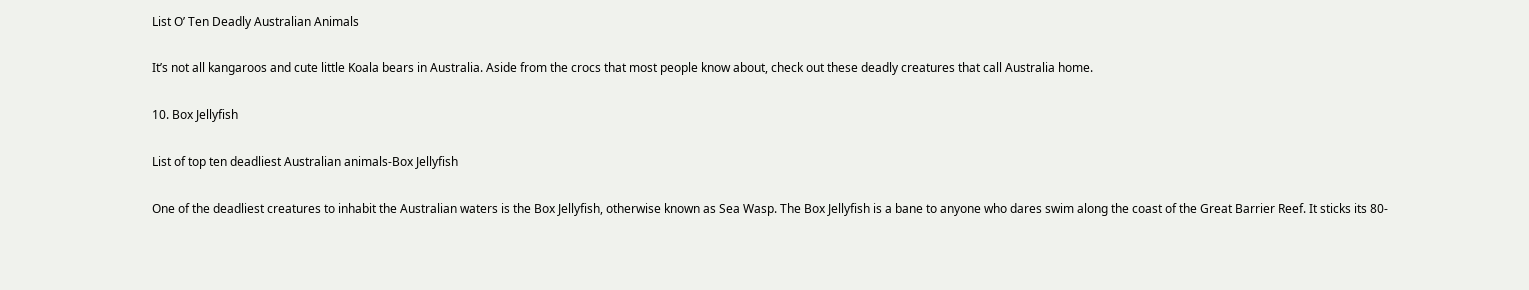List O’ Ten Deadly Australian Animals

It’s not all kangaroos and cute little Koala bears in Australia. Aside from the crocs that most people know about, check out these deadly creatures that call Australia home.

10. Box Jellyfish

List of top ten deadliest Australian animals-Box Jellyfish

One of the deadliest creatures to inhabit the Australian waters is the Box Jellyfish, otherwise known as Sea Wasp. The Box Jellyfish is a bane to anyone who dares swim along the coast of the Great Barrier Reef. It sticks its 80-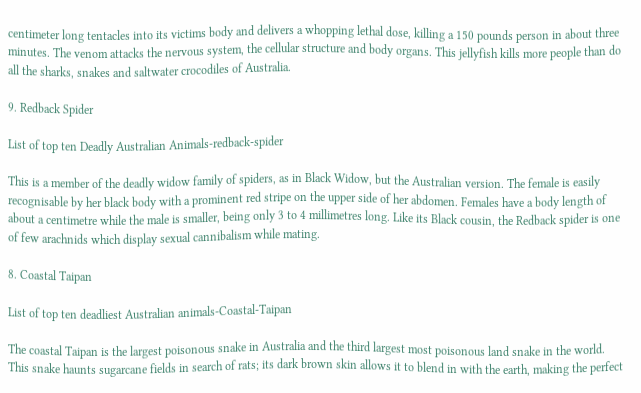centimeter long tentacles into its victims body and delivers a whopping lethal dose, killing a 150 pounds person in about three minutes. The venom attacks the nervous system, the cellular structure and body organs. This jellyfish kills more people than do all the sharks, snakes and saltwater crocodiles of Australia.

9. Redback Spider

List of top ten Deadly Australian Animals-redback-spider

This is a member of the deadly widow family of spiders, as in Black Widow, but the Australian version. The female is easily recognisable by her black body with a prominent red stripe on the upper side of her abdomen. Females have a body length of about a centimetre while the male is smaller, being only 3 to 4 millimetres long. Like its Black cousin, the Redback spider is one of few arachnids which display sexual cannibalism while mating.

8. Coastal Taipan

List of top ten deadliest Australian animals-Coastal-Taipan

The coastal Taipan is the largest poisonous snake in Australia and the third largest most poisonous land snake in the world. This snake haunts sugarcane fields in search of rats; its dark brown skin allows it to blend in with the earth, making the perfect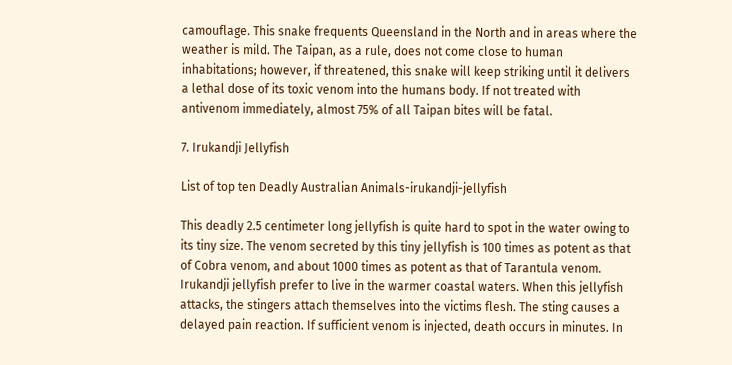camouflage. This snake frequents Queensland in the North and in areas where the weather is mild. The Taipan, as a rule, does not come close to human inhabitations; however, if threatened, this snake will keep striking until it delivers a lethal dose of its toxic venom into the humans body. If not treated with antivenom immediately, almost 75% of all Taipan bites will be fatal.

7. Irukandji Jellyfish

List of top ten Deadly Australian Animals-irukandji-jellyfish

This deadly 2.5 centimeter long jellyfish is quite hard to spot in the water owing to its tiny size. The venom secreted by this tiny jellyfish is 100 times as potent as that of Cobra venom, and about 1000 times as potent as that of Tarantula venom. Irukandji jellyfish prefer to live in the warmer coastal waters. When this jellyfish attacks, the stingers attach themselves into the victims flesh. The sting causes a delayed pain reaction. If sufficient venom is injected, death occurs in minutes. In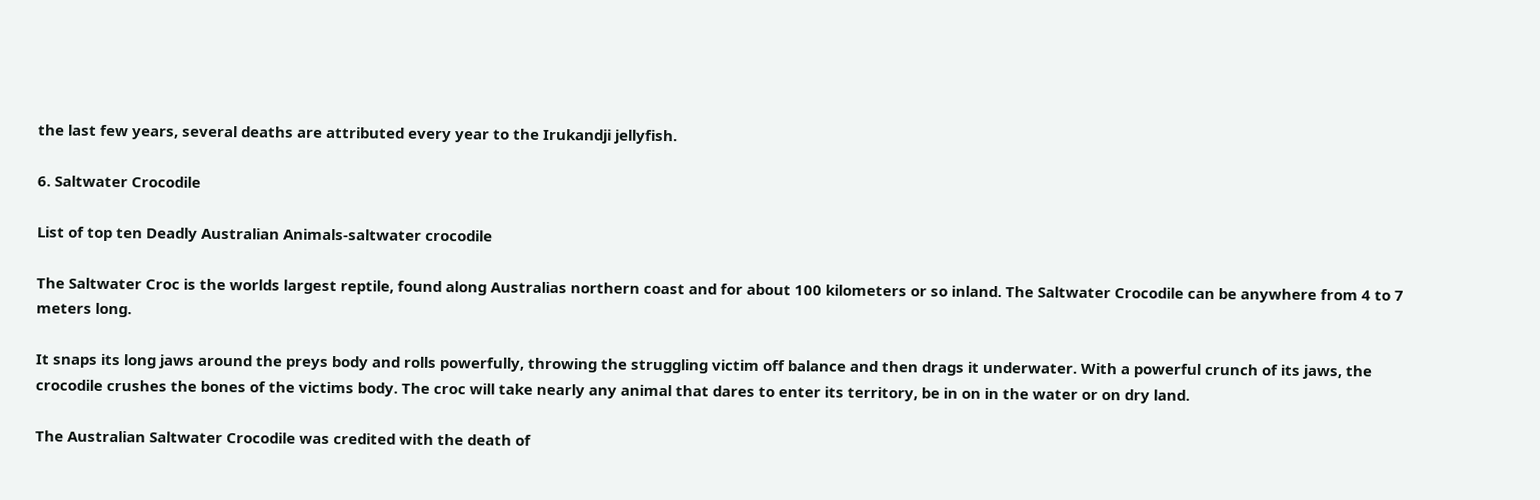the last few years, several deaths are attributed every year to the Irukandji jellyfish.

6. Saltwater Crocodile

List of top ten Deadly Australian Animals-saltwater crocodile

The Saltwater Croc is the worlds largest reptile, found along Australias northern coast and for about 100 kilometers or so inland. The Saltwater Crocodile can be anywhere from 4 to 7 meters long.

It snaps its long jaws around the preys body and rolls powerfully, throwing the struggling victim off balance and then drags it underwater. With a powerful crunch of its jaws, the crocodile crushes the bones of the victims body. The croc will take nearly any animal that dares to enter its territory, be in on in the water or on dry land.

The Australian Saltwater Crocodile was credited with the death of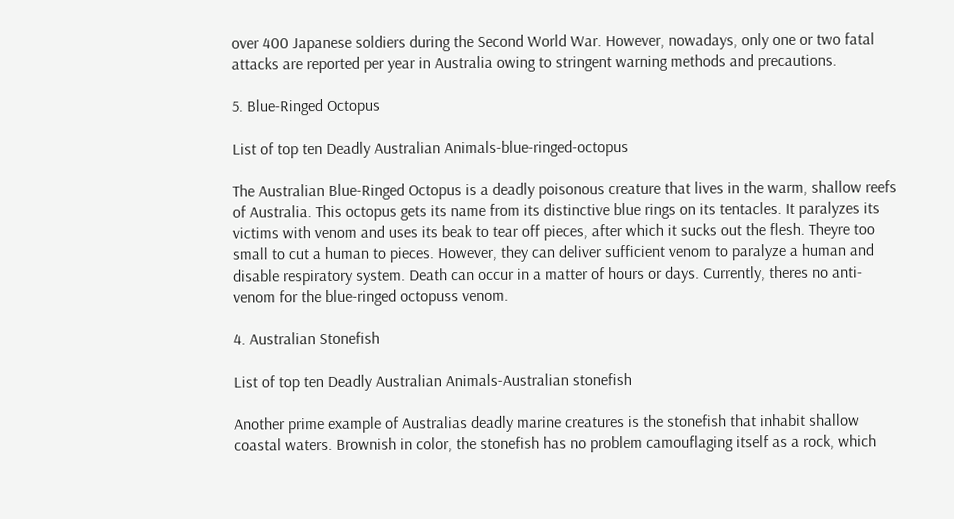over 400 Japanese soldiers during the Second World War. However, nowadays, only one or two fatal attacks are reported per year in Australia owing to stringent warning methods and precautions.

5. Blue-Ringed Octopus

List of top ten Deadly Australian Animals-blue-ringed-octopus

The Australian Blue-Ringed Octopus is a deadly poisonous creature that lives in the warm, shallow reefs of Australia. This octopus gets its name from its distinctive blue rings on its tentacles. It paralyzes its victims with venom and uses its beak to tear off pieces, after which it sucks out the flesh. Theyre too small to cut a human to pieces. However, they can deliver sufficient venom to paralyze a human and disable respiratory system. Death can occur in a matter of hours or days. Currently, theres no anti-venom for the blue-ringed octopuss venom.

4. Australian Stonefish

List of top ten Deadly Australian Animals-Australian stonefish

Another prime example of Australias deadly marine creatures is the stonefish that inhabit shallow coastal waters. Brownish in color, the stonefish has no problem camouflaging itself as a rock, which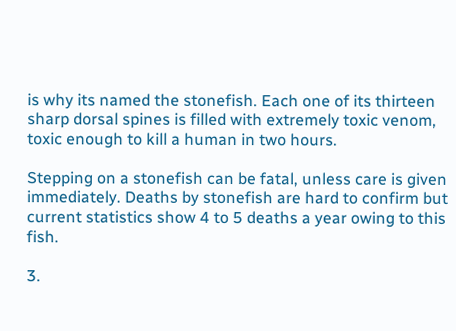is why its named the stonefish. Each one of its thirteen sharp dorsal spines is filled with extremely toxic venom, toxic enough to kill a human in two hours.

Stepping on a stonefish can be fatal, unless care is given immediately. Deaths by stonefish are hard to confirm but current statistics show 4 to 5 deaths a year owing to this fish.

3.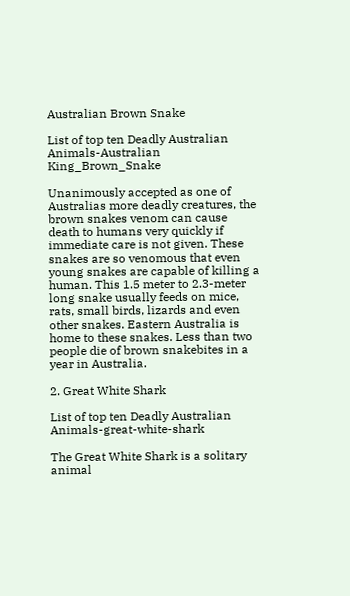Australian Brown Snake

List of top ten Deadly Australian Animals-Australian King_Brown_Snake

Unanimously accepted as one of Australias more deadly creatures, the brown snakes venom can cause death to humans very quickly if immediate care is not given. These snakes are so venomous that even young snakes are capable of killing a human. This 1.5 meter to 2.3-meter long snake usually feeds on mice, rats, small birds, lizards and even other snakes. Eastern Australia is home to these snakes. Less than two people die of brown snakebites in a year in Australia.

2. Great White Shark

List of top ten Deadly Australian Animals-great-white-shark

The Great White Shark is a solitary animal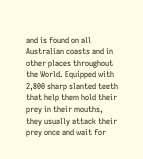and is found on all Australian coasts and in other places throughout the World. Equipped with 2,800 sharp slanted teeth that help them hold their prey in their mouths, they usually attack their prey once and wait for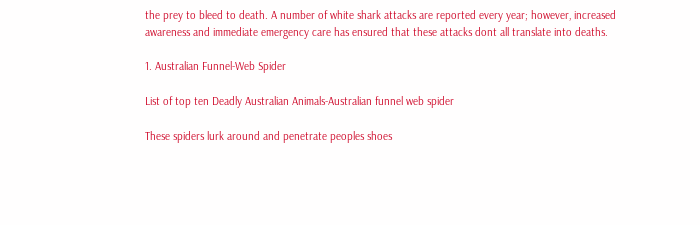the prey to bleed to death. A number of white shark attacks are reported every year; however, increased awareness and immediate emergency care has ensured that these attacks dont all translate into deaths.

1. Australian Funnel-Web Spider

List of top ten Deadly Australian Animals-Australian funnel web spider

These spiders lurk around and penetrate peoples shoes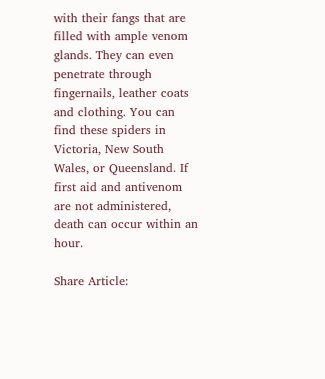with their fangs that are filled with ample venom glands. They can even penetrate through fingernails, leather coats and clothing. You can find these spiders in Victoria, New South Wales, or Queensland. If first aid and antivenom are not administered, death can occur within an hour.

Share Article: